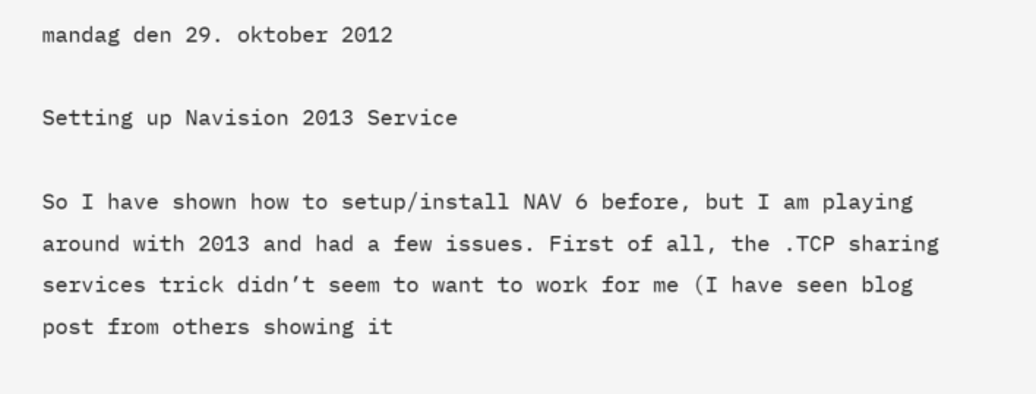mandag den 29. oktober 2012

Setting up Navision 2013 Service

So I have shown how to setup/install NAV 6 before, but I am playing around with 2013 and had a few issues. First of all, the .TCP sharing services trick didn’t seem to want to work for me (I have seen blog post from others showing it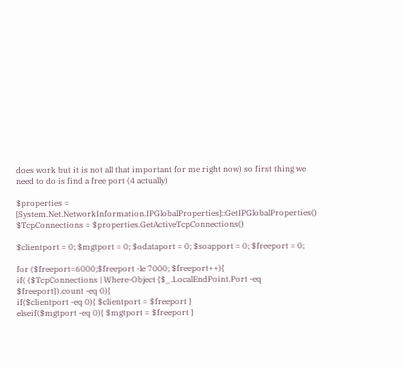does work but it is not all that important for me right now) so first thing we need to do is find a free port (4 actually)

$properties = [System.Net.NetworkInformation.IPGlobalProperties]::GetIPGlobalProperties()
$TcpConnections = $properties.GetActiveTcpConnections()

$clientport = 0; $mgtport = 0; $odataport = 0; $soapport = 0; $freeport = 0;

for ($freeport=6000;$freeport -le 7000; $freeport++){
if( ($TcpConnections | Where-Object {$_.LocalEndPoint.Port -eq $freeport}).count -eq 0){
if($clientport -eq 0){ $clientport = $freeport }
elseif($mgtport -eq 0){ $mgtport = $freeport }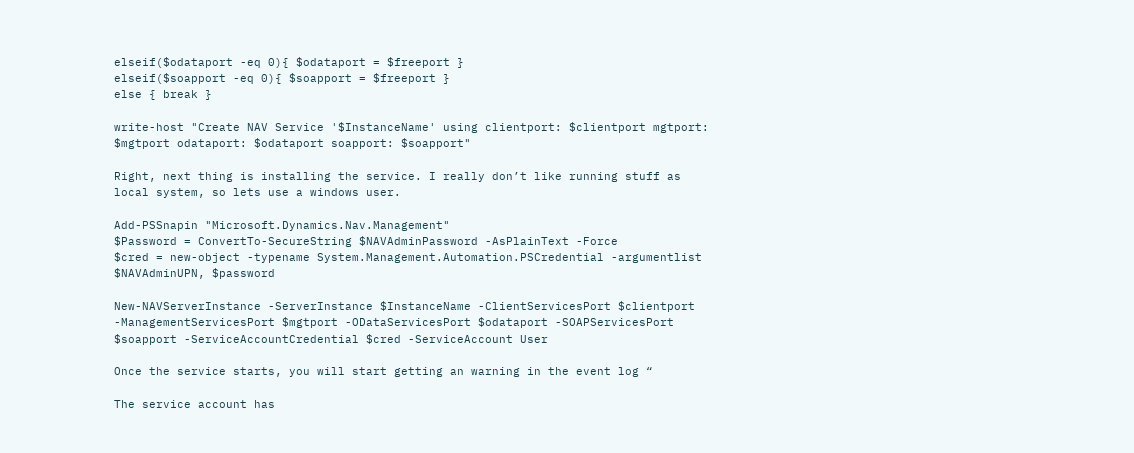elseif($odataport -eq 0){ $odataport = $freeport }
elseif($soapport -eq 0){ $soapport = $freeport }
else { break }

write-host "Create NAV Service '$InstanceName' using clientport: $clientport mgtport: $mgtport odataport: $odataport soapport: $soapport"

Right, next thing is installing the service. I really don’t like running stuff as local system, so lets use a windows user.

Add-PSSnapin "Microsoft.Dynamics.Nav.Management"
$Password = ConvertTo-SecureString $NAVAdminPassword -AsPlainText -Force
$cred = new-object -typename System.Management.Automation.PSCredential -argumentlist $NAVAdminUPN, $password

New-NAVServerInstance -ServerInstance $InstanceName -ClientServicesPort $clientport -ManagementServicesPort $mgtport -ODataServicesPort $odataport -SOAPServicesPort $soapport -ServiceAccountCredential $cred -ServiceAccount User

Once the service starts, you will start getting an warning in the event log “

The service account has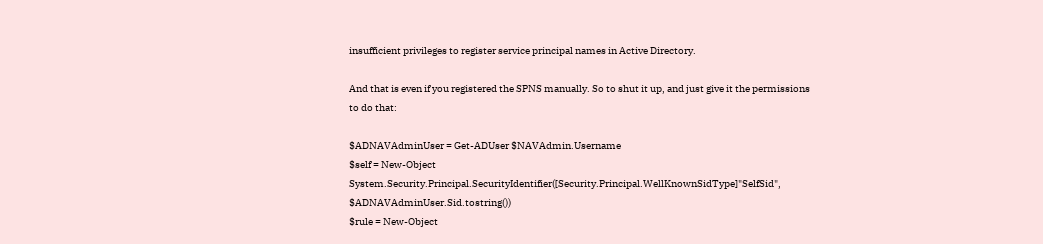insufficient privileges to register service principal names in Active Directory.

And that is even if you registered the SPNS manually. So to shut it up, and just give it the permissions to do that:

$ADNAVAdminUser = Get-ADUser $NAVAdmin.Username
$self = New-Object System.Security.Principal.SecurityIdentifier([Security.Principal.WellKnownSidType]"SelfSid", $ADNAVAdminUser.Sid.tostring())
$rule = New-Object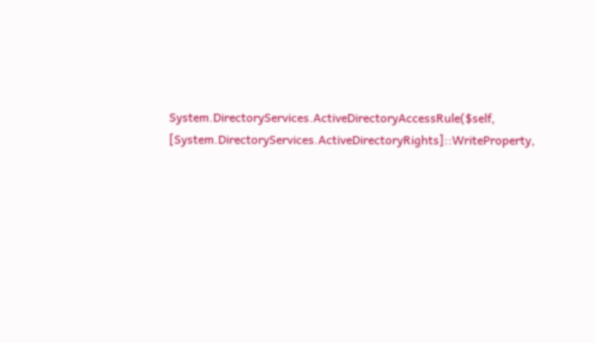System.DirectoryServices.ActiveDirectoryAccessRule($self, [System.DirectoryServices.ActiveDirectoryRights]::WriteProperty,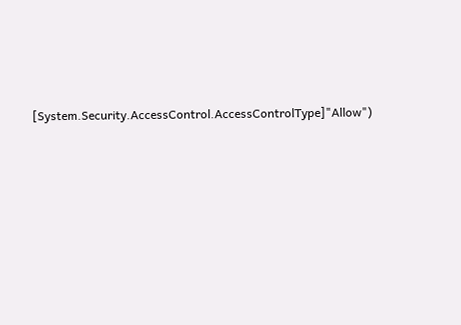[System.Security.AccessControl.AccessControlType]"Allow")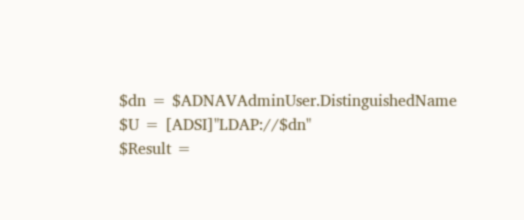$dn = $ADNAVAdminUser.DistinguishedName
$U = [ADSI]"LDAP://$dn"
$Result =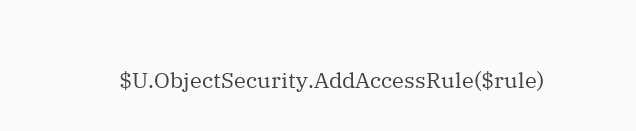$U.ObjectSecurity.AddAccessRule($rule)